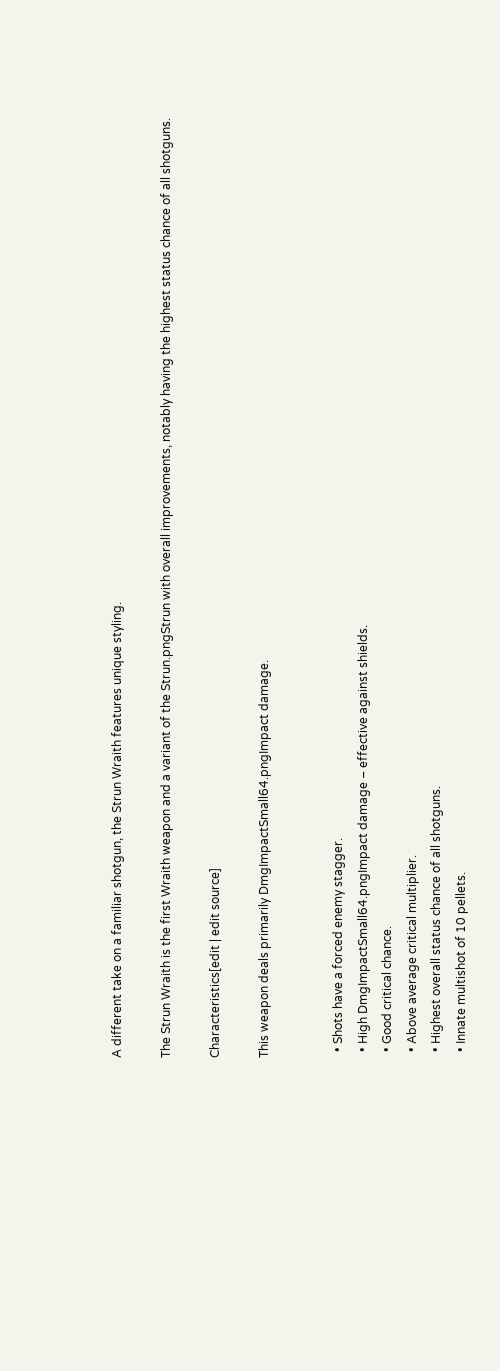A different take on a familiar shotgun, the Strun Wraith features unique styling.

The Strun Wraith is the first Wraith weapon and a variant of the Strun.pngStrun with overall improvements, notably having the highest status chance of all shotguns.

Characteristics[edit | edit source]

This weapon deals primarily DmgImpactSmall64.pngImpact damage.


  • Shots have a forced enemy stagger.
  • High DmgImpactSmall64.pngImpact damage – effective against shields.
  • Good critical chance.
  • Above average critical multiplier.
  • Highest overall status chance of all shotguns.
  • Innate multishot of 10 pellets.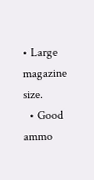• Large magazine size.
  • Good ammo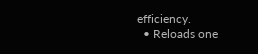efficiency.
  • Reloads one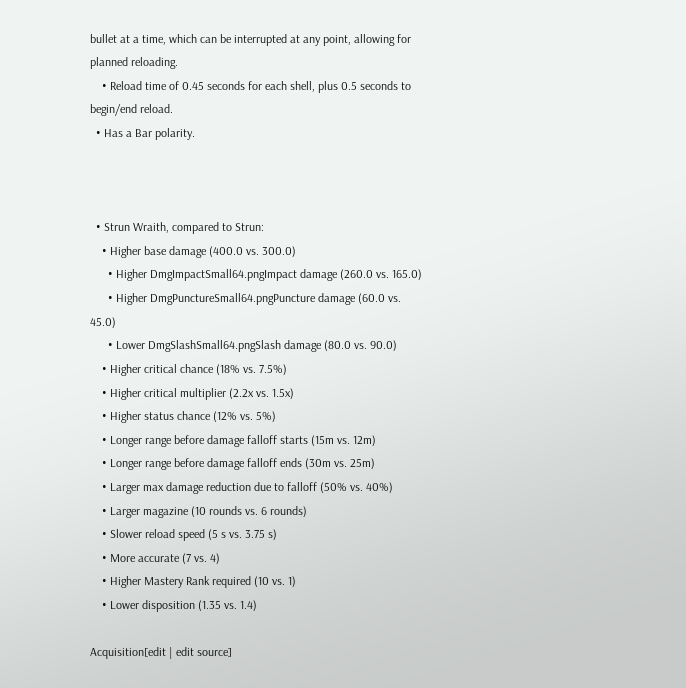bullet at a time, which can be interrupted at any point, allowing for planned reloading.
    • Reload time of 0.45 seconds for each shell, plus 0.5 seconds to begin/end reload.
  • Has a Bar polarity.



  • Strun Wraith, compared to Strun:
    • Higher base damage (400.0 vs. 300.0)
      • Higher DmgImpactSmall64.pngImpact damage (260.0 vs. 165.0)
      • Higher DmgPunctureSmall64.pngPuncture damage (60.0 vs. 45.0)
      • Lower DmgSlashSmall64.pngSlash damage (80.0 vs. 90.0)
    • Higher critical chance (18% vs. 7.5%)
    • Higher critical multiplier (2.2x vs. 1.5x)
    • Higher status chance (12% vs. 5%)
    • Longer range before damage falloff starts (15m vs. 12m)
    • Longer range before damage falloff ends (30m vs. 25m)
    • Larger max damage reduction due to falloff (50% vs. 40%)
    • Larger magazine (10 rounds vs. 6 rounds)
    • Slower reload speed (5 s vs. 3.75 s)
    • More accurate (7 vs. 4)
    • Higher Mastery Rank required (10 vs. 1)
    • Lower disposition (1.35 vs. 1.4)

Acquisition[edit | edit source]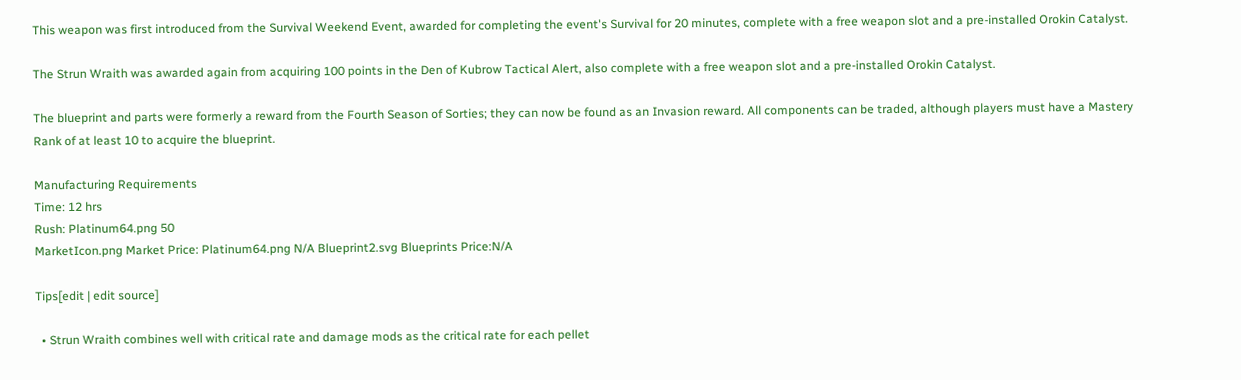This weapon was first introduced from the Survival Weekend Event, awarded for completing the event's Survival for 20 minutes, complete with a free weapon slot and a pre-installed Orokin Catalyst.

The Strun Wraith was awarded again from acquiring 100 points in the Den of Kubrow Tactical Alert, also complete with a free weapon slot and a pre-installed Orokin Catalyst.

The blueprint and parts were formerly a reward from the Fourth Season of Sorties; they can now be found as an Invasion reward. All components can be traded, although players must have a Mastery Rank of at least 10 to acquire the blueprint.

Manufacturing Requirements
Time: 12 hrs
Rush: Platinum64.png 50
MarketIcon.png Market Price: Platinum64.png N/A Blueprint2.svg Blueprints Price:N/A

Tips[edit | edit source]

  • Strun Wraith combines well with critical rate and damage mods as the critical rate for each pellet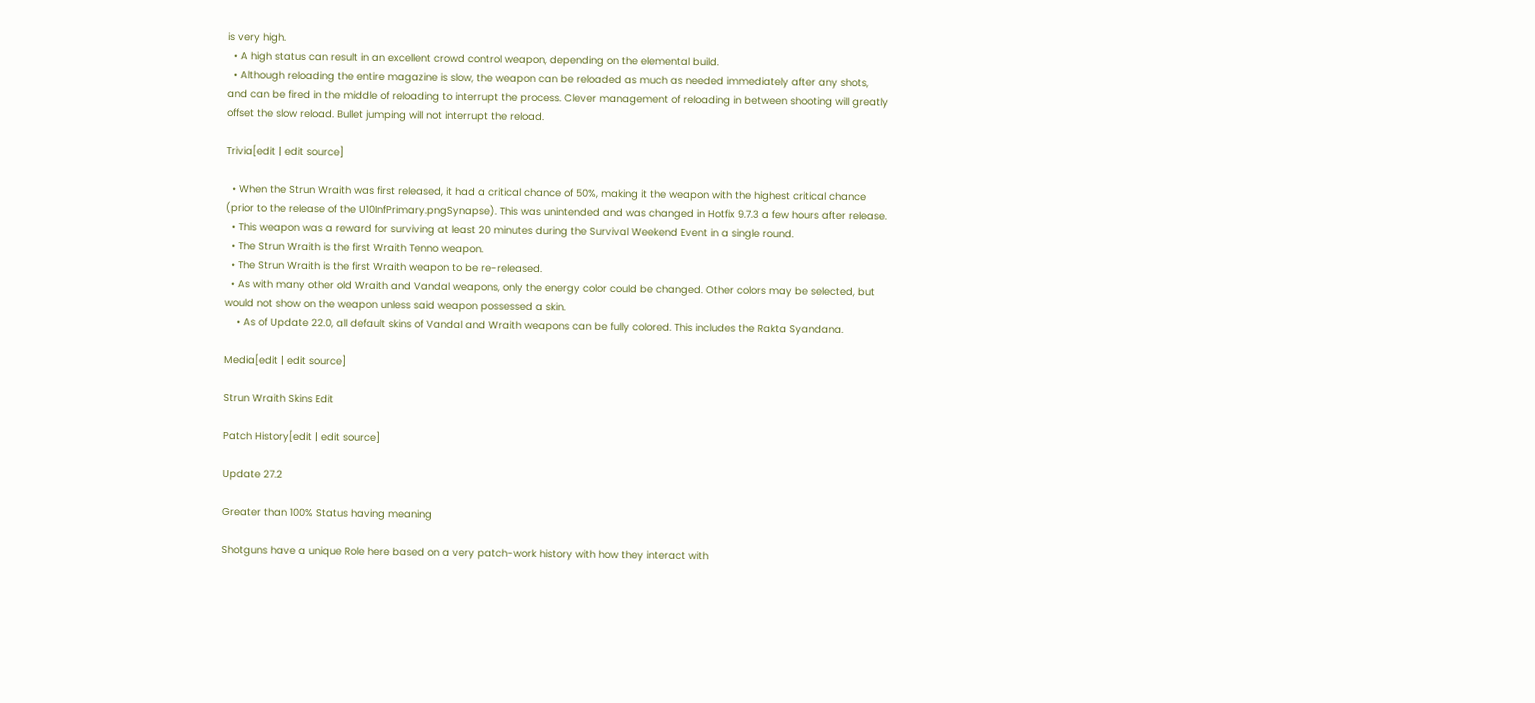is very high.
  • A high status can result in an excellent crowd control weapon, depending on the elemental build.
  • Although reloading the entire magazine is slow, the weapon can be reloaded as much as needed immediately after any shots, and can be fired in the middle of reloading to interrupt the process. Clever management of reloading in between shooting will greatly offset the slow reload. Bullet jumping will not interrupt the reload.

Trivia[edit | edit source]

  • When the Strun Wraith was first released, it had a critical chance of 50%, making it the weapon with the highest critical chance (prior to the release of the U10InfPrimary.pngSynapse). This was unintended and was changed in Hotfix 9.7.3 a few hours after release.
  • This weapon was a reward for surviving at least 20 minutes during the Survival Weekend Event in a single round.
  • The Strun Wraith is the first Wraith Tenno weapon.
  • The Strun Wraith is the first Wraith weapon to be re-released.
  • As with many other old Wraith and Vandal weapons, only the energy color could be changed. Other colors may be selected, but would not show on the weapon unless said weapon possessed a skin.
    • As of Update 22.0, all default skins of Vandal and Wraith weapons can be fully colored. This includes the Rakta Syandana.

Media[edit | edit source]

Strun Wraith Skins Edit

Patch History[edit | edit source]

Update 27.2

Greater than 100% Status having meaning

Shotguns have a unique Role here based on a very patch-work history with how they interact with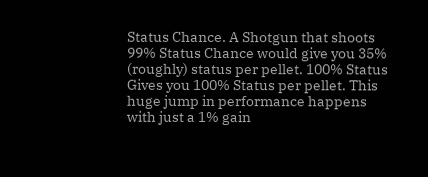Status Chance. A Shotgun that shoots 99% Status Chance would give you 35% (roughly) status per pellet. 100% Status Gives you 100% Status per pellet. This huge jump in performance happens with just a 1% gain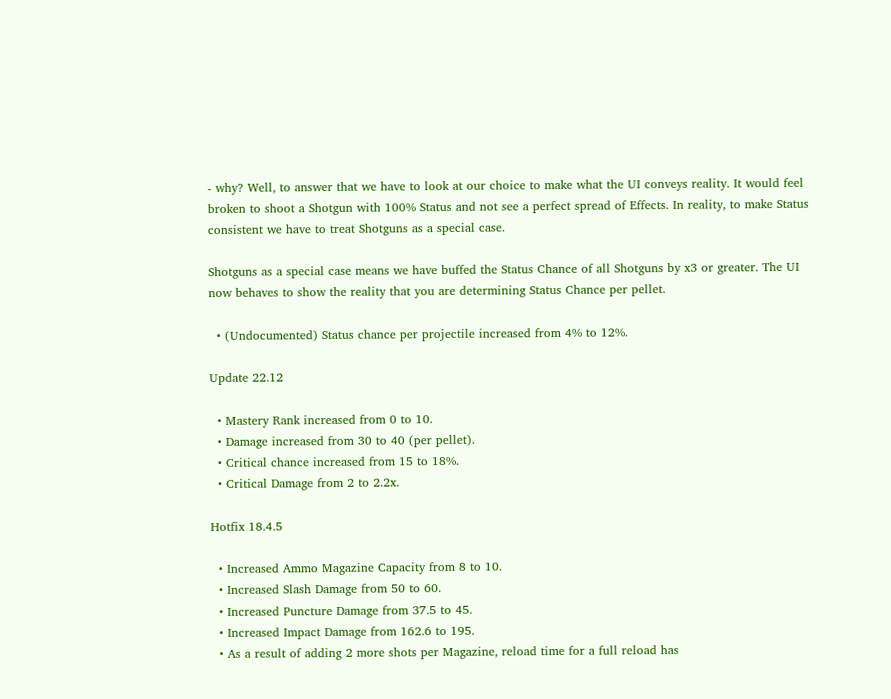- why? Well, to answer that we have to look at our choice to make what the UI conveys reality. It would feel broken to shoot a Shotgun with 100% Status and not see a perfect spread of Effects. In reality, to make Status consistent we have to treat Shotguns as a special case.

Shotguns as a special case means we have buffed the Status Chance of all Shotguns by x3 or greater. The UI now behaves to show the reality that you are determining Status Chance per pellet.

  • (Undocumented) Status chance per projectile increased from 4% to 12%.

Update 22.12

  • Mastery Rank increased from 0 to 10.
  • Damage increased from 30 to 40 (per pellet).
  • Critical chance increased from 15 to 18%.
  • Critical Damage from 2 to 2.2x.

Hotfix 18.4.5

  • Increased Ammo Magazine Capacity from 8 to 10.
  • Increased Slash Damage from 50 to 60.
  • Increased Puncture Damage from 37.5 to 45.
  • Increased Impact Damage from 162.6 to 195.
  • As a result of adding 2 more shots per Magazine, reload time for a full reload has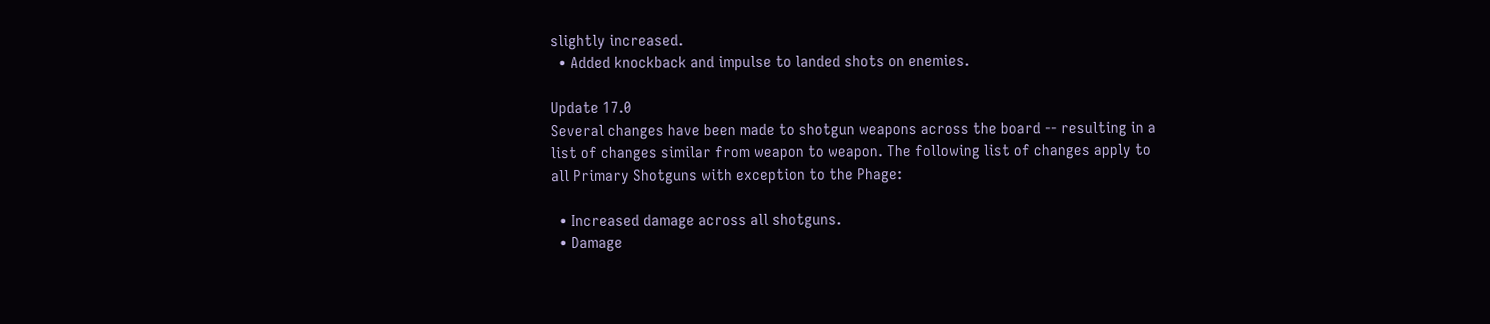slightly increased.
  • Added knockback and impulse to landed shots on enemies.

Update 17.0
Several changes have been made to shotgun weapons across the board -- resulting in a list of changes similar from weapon to weapon. The following list of changes apply to all Primary Shotguns with exception to the Phage:

  • Increased damage across all shotguns.
  • Damage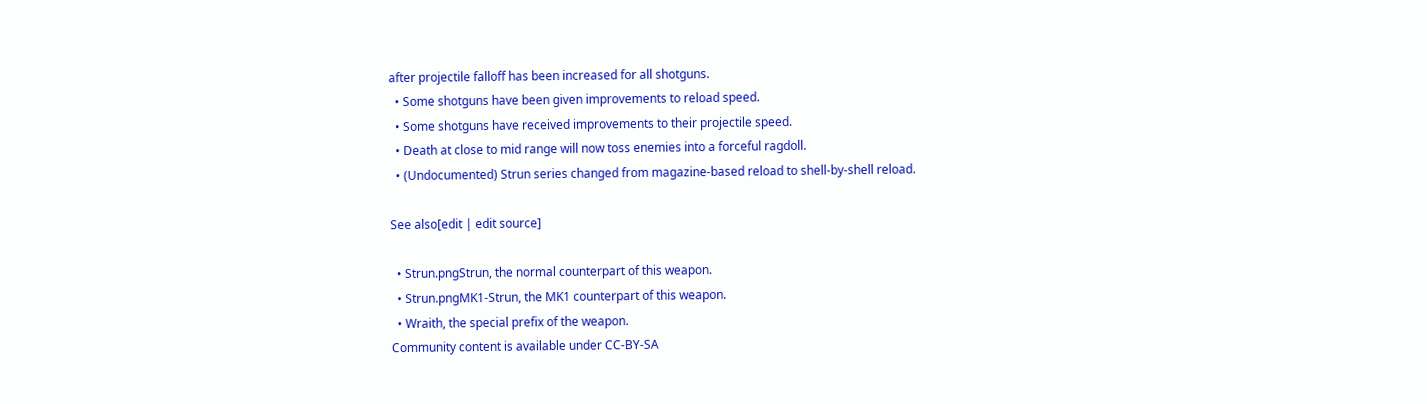after projectile falloff has been increased for all shotguns.
  • Some shotguns have been given improvements to reload speed.
  • Some shotguns have received improvements to their projectile speed.
  • Death at close to mid range will now toss enemies into a forceful ragdoll.
  • (Undocumented) Strun series changed from magazine-based reload to shell-by-shell reload.

See also[edit | edit source]

  • Strun.pngStrun, the normal counterpart of this weapon.
  • Strun.pngMK1-Strun, the MK1 counterpart of this weapon.
  • Wraith, the special prefix of the weapon.
Community content is available under CC-BY-SA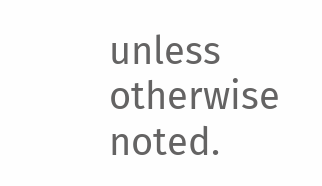unless otherwise noted.